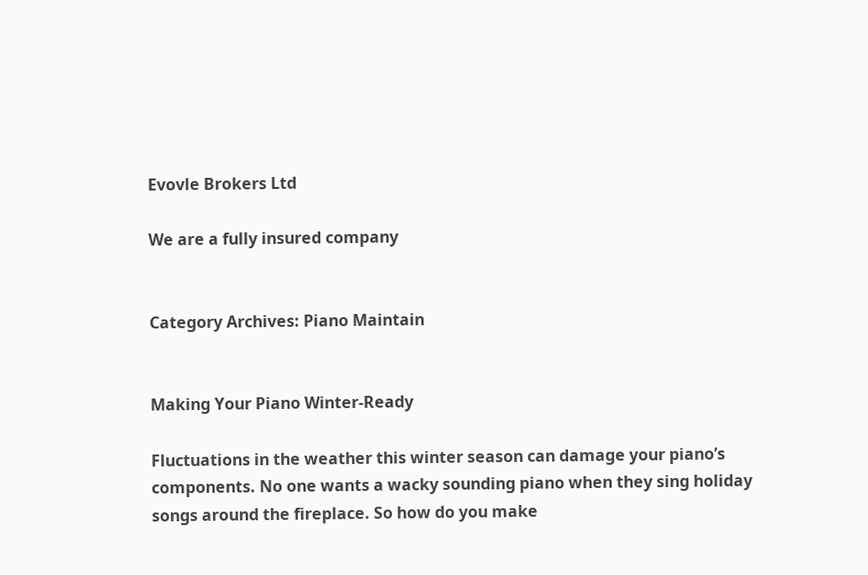Evovle Brokers Ltd

We are a fully insured company


Category Archives: Piano Maintain


Making Your Piano Winter-Ready

Fluctuations in the weather this winter season can damage your piano’s components. No one wants a wacky sounding piano when they sing holiday songs around the fireplace. So how do you make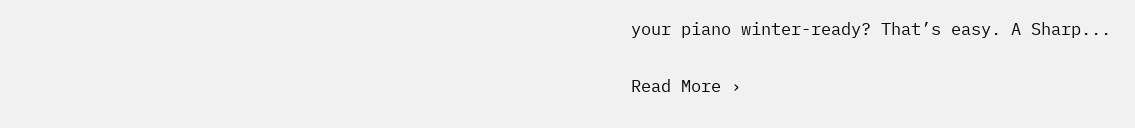your piano winter-ready? That’s easy. A Sharp...

Read More ›